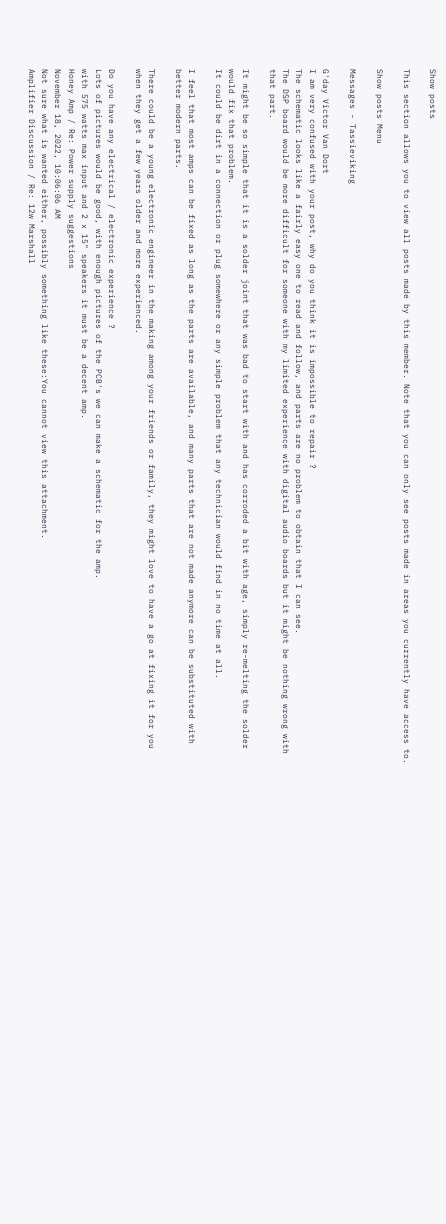Show posts

This section allows you to view all posts made by this member. Note that you can only see posts made in areas you currently have access to.

Show posts Menu

Messages - Tassieviking

G'day Victor Van Dort
I am very confused with your post, why do you think it is impossible to repair ?
The schematic looks like a fairly easy one to read and follow, and parts are no problem to obtain that I can see.
The DSP board would be more difficult for someone with my limited experience with digital audio boards but it might be nothing wrong with that part.

It might be so simple that it is a solder joint that was bad to start with and has corroded a bit with age, simply re-melting the solder would fix that problem.
It could be dirt in a connection or plug somewhere or any simple problem that any technician would find in no time at all.

I feel that most amps can be fixed as long as the parts are available, and many parts that are not made anymore can be substituted with better modern parts.

There could be a young electronic engineer in the making among your friends or family, they might love to have a go at fixing it for you when they get a few years older and more experienced.

Do you have any electrical / electronic experience ?
Lots of pictures would be good, with enough pictures of the PCB's we can make a schematic for the amp.
with 575 watts max input and 2 x 15" speakers it must be a decent amp.
Honey Amp / Re: Power supply suggestions
November 18, 2022, 10:06:06 AM
Not sure what is wanted either, possibly something like these:You cannot view this attachment.
Amplifier Discussion / Re: 12w Marshall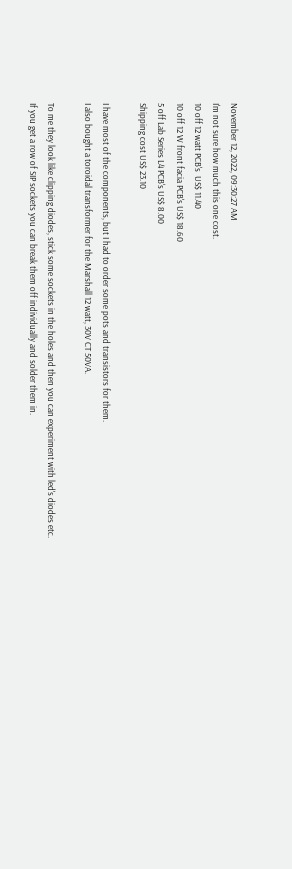November 12, 2022, 09:30:27 AM
I'm not sure how much this one cost.
10 off 12 watt PCB's  US$ 11.40
10 off 12 W front facia PCB's US$ 18.60
5 off Lab Series L4 PCB's US$ 8.00
Shipping cost US$ 23.10

I have most of the components, but I had to order some pots and transistors for them.
I also bought a toroidal transformer for the Marshall 12 watt, 30V CT 50VA.

To me they look like clipping diodes, stick some sockets in the holes and then you can experiment with led's diodes etc.
If you get a row of SIP sockets you can break them off individually and solder them in.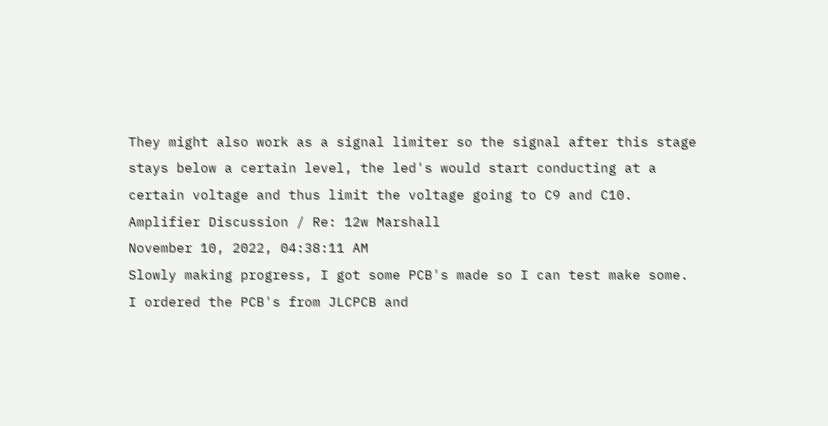They might also work as a signal limiter so the signal after this stage stays below a certain level, the led's would start conducting at a certain voltage and thus limit the voltage going to C9 and C10.
Amplifier Discussion / Re: 12w Marshall
November 10, 2022, 04:38:11 AM
Slowly making progress, I got some PCB's made so I can test make some.
I ordered the PCB's from JLCPCB and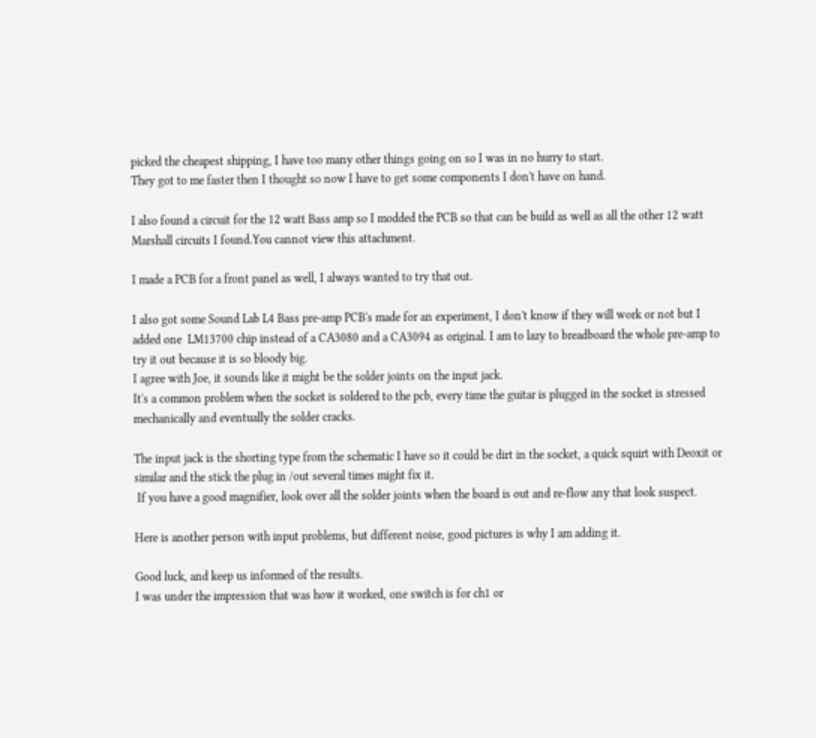picked the cheapest shipping, I have too many other things going on so I was in no hurry to start.
They got to me faster then I thought so now I have to get some components I don't have on hand.

I also found a circuit for the 12 watt Bass amp so I modded the PCB so that can be build as well as all the other 12 watt Marshall circuits I found.You cannot view this attachment.

I made a PCB for a front panel as well, I always wanted to try that out.

I also got some Sound Lab L4 Bass pre-amp PCB's made for an experiment, I don't know if they will work or not but I added one  LM13700 chip instead of a CA3080 and a CA3094 as original. I am to lazy to breadboard the whole pre-amp to try it out because it is so bloody big.
I agree with Joe, it sounds like it might be the solder joints on the input jack.
It's a common problem when the socket is soldered to the pcb, every time the guitar is plugged in the socket is stressed mechanically and eventually the solder cracks.

The input jack is the shorting type from the schematic I have so it could be dirt in the socket, a quick squirt with Deoxit or similar and the stick the plug in /out several times might fix it.
 If you have a good magnifier, look over all the solder joints when the board is out and re-flow any that look suspect.

Here is another person with input problems, but different noise, good pictures is why I am adding it.

Good luck, and keep us informed of the results.
I was under the impression that was how it worked, one switch is for ch1 or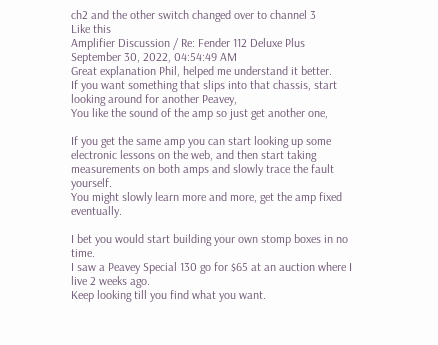ch2 and the other switch changed over to channel 3
Like this
Amplifier Discussion / Re: Fender 112 Deluxe Plus
September 30, 2022, 04:54:49 AM
Great explanation Phil, helped me understand it better.
If you want something that slips into that chassis, start looking around for another Peavey,
You like the sound of the amp so just get another one,

If you get the same amp you can start looking up some electronic lessons on the web, and then start taking measurements on both amps and slowly trace the fault yourself.
You might slowly learn more and more, get the amp fixed eventually.

I bet you would start building your own stomp boxes in no time.
I saw a Peavey Special 130 go for $65 at an auction where I live 2 weeks ago.
Keep looking till you find what you want.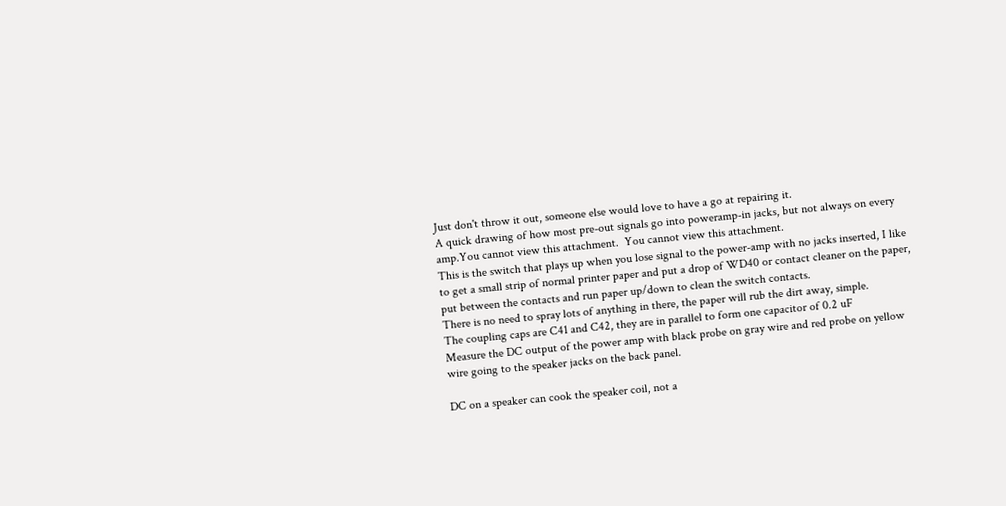Just don't throw it out, someone else would love to have a go at repairing it.
A quick drawing of how most pre-out signals go into poweramp-in jacks, but not always on every amp.You cannot view this attachment.  You cannot view this attachment.
This is the switch that plays up when you lose signal to the power-amp with no jacks inserted, I like to get a small strip of normal printer paper and put a drop of WD40 or contact cleaner on the paper, put between the contacts and run paper up/down to clean the switch contacts.
There is no need to spray lots of anything in there, the paper will rub the dirt away, simple.
The coupling caps are C41 and C42, they are in parallel to form one capacitor of 0.2 uF
Measure the DC output of the power amp with black probe on gray wire and red probe on yellow wire going to the speaker jacks on the back panel.

DC on a speaker can cook the speaker coil, not a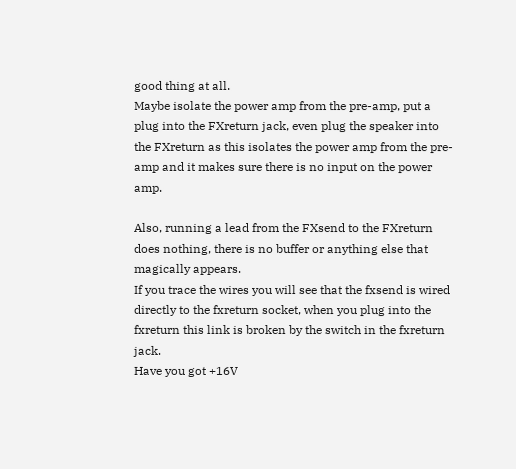good thing at all.
Maybe isolate the power amp from the pre-amp, put a plug into the FXreturn jack, even plug the speaker into the FXreturn as this isolates the power amp from the pre-amp and it makes sure there is no input on the power amp.

Also, running a lead from the FXsend to the FXreturn does nothing, there is no buffer or anything else that magically appears.
If you trace the wires you will see that the fxsend is wired directly to the fxreturn socket, when you plug into the fxreturn this link is broken by the switch in the fxreturn jack.
Have you got +16V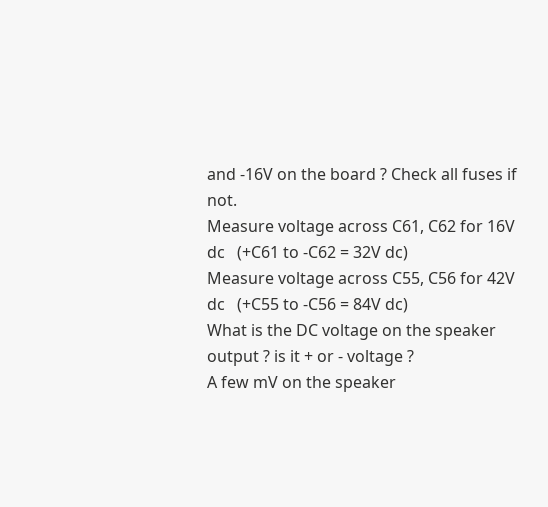and -16V on the board ? Check all fuses if not.
Measure voltage across C61, C62 for 16V dc   (+C61 to -C62 = 32V dc)
Measure voltage across C55, C56 for 42V dc   (+C55 to -C56 = 84V dc)
What is the DC voltage on the speaker output ? is it + or - voltage ?
A few mV on the speaker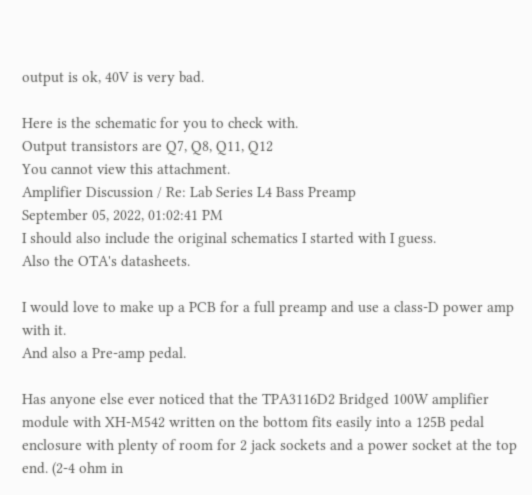output is ok, 40V is very bad.

Here is the schematic for you to check with.
Output transistors are Q7, Q8, Q11, Q12
You cannot view this attachment.
Amplifier Discussion / Re: Lab Series L4 Bass Preamp
September 05, 2022, 01:02:41 PM
I should also include the original schematics I started with I guess.
Also the OTA's datasheets.

I would love to make up a PCB for a full preamp and use a class-D power amp with it.
And also a Pre-amp pedal.

Has anyone else ever noticed that the TPA3116D2 Bridged 100W amplifier module with XH-M542 written on the bottom fits easily into a 125B pedal enclosure with plenty of room for 2 jack sockets and a power socket at the top end. (2-4 ohm in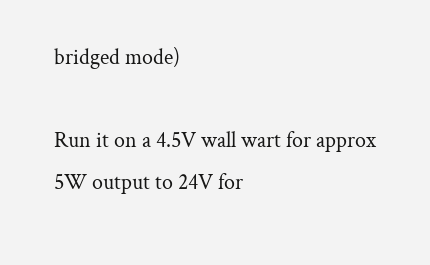bridged mode)

Run it on a 4.5V wall wart for approx 5W output to 24V for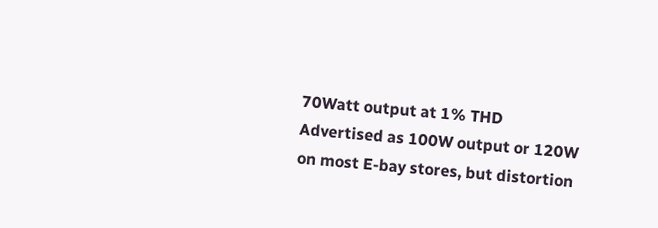70Watt output at 1% THD
Advertised as 100W output or 120W on most E-bay stores, but distortion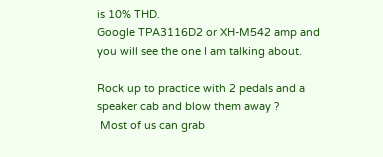is 10% THD.
Google TPA3116D2 or XH-M542 amp and you will see the one I am talking about.

Rock up to practice with 2 pedals and a speaker cab and blow them away ?
 Most of us can grab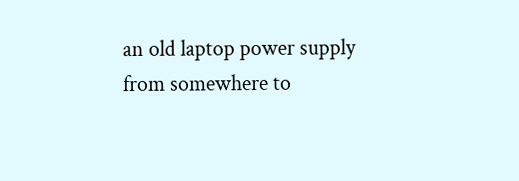an old laptop power supply from somewhere to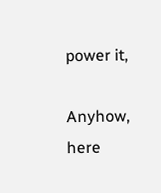power it,

Anyhow, here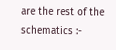are the rest of the schematics :-